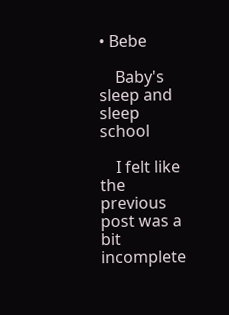• Bebe

    Baby's sleep and sleep school

    I felt like the previous post was a bit incomplete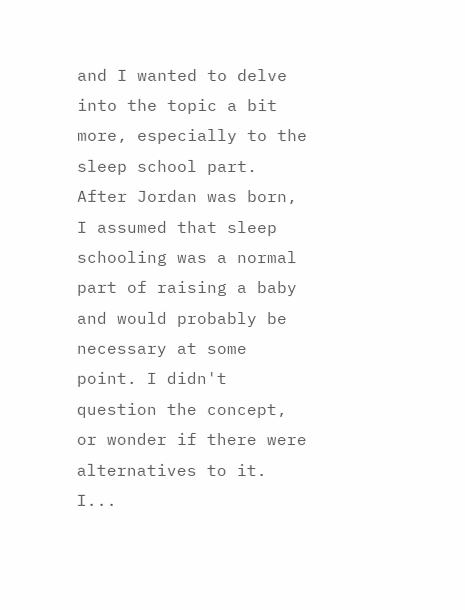and I wanted to delve into the topic a bit more, especially to the sleep school part. After Jordan was born, I assumed that sleep schooling was a normal part of raising a baby and would probably be necessary at some point. I didn't question the concept, or wonder if there were alternatives to it. I...